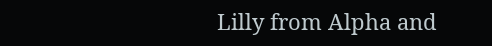Lilly from Alpha and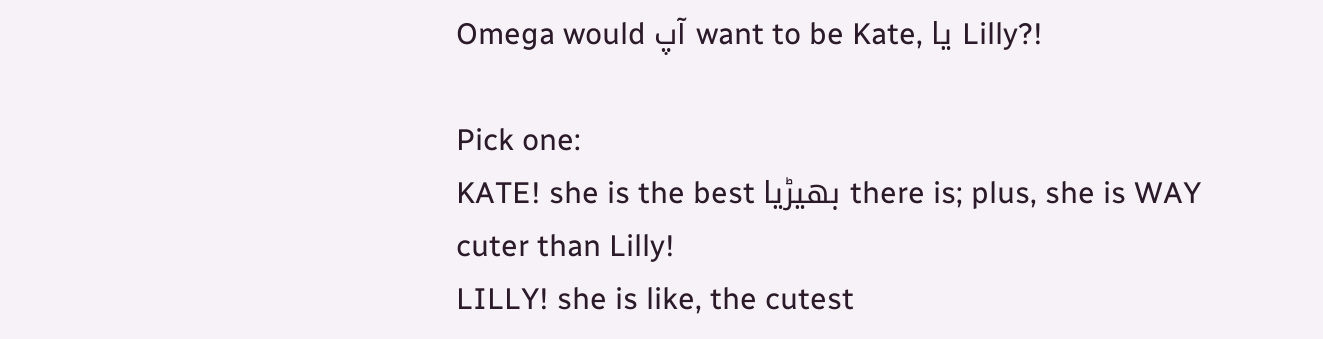Omega would آپ want to be Kate, یا Lilly?!

Pick one:
KATE! she is the best بھیڑیا there is; plus, she is WAY cuter than Lilly!
LILLY! she is like, the cutest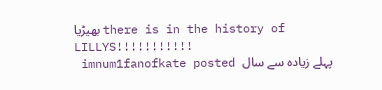بھیڑیا there is in the history of LILLYS!!!!!!!!!!!
 imnum1fanofkate posted پہلے زیادہ سے سال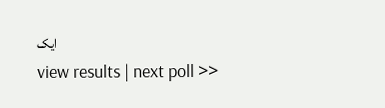ایک
view results | next poll >>